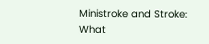Ministroke and Stroke: What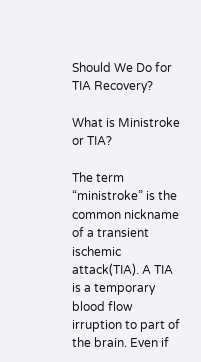Should We Do for TIA Recovery?

What is Ministroke or TIA?

The term “ministroke” is the common nickname of a transient ischemic attack(TIA). A TIA is a temporary blood flow irruption to part of the brain. Even if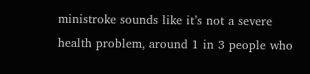ministroke sounds like it’s not a severe health problem, around 1 in 3 people who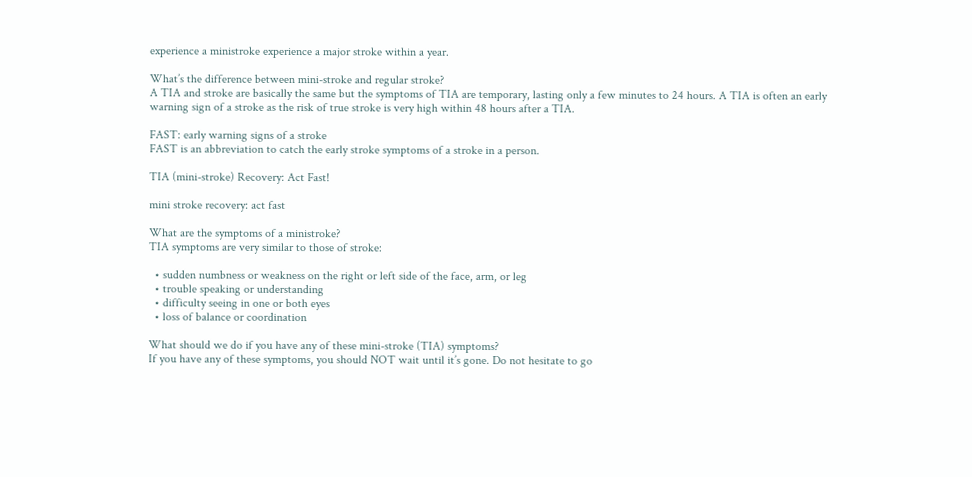experience a ministroke experience a major stroke within a year.

What’s the difference between mini-stroke and regular stroke?
A TIA and stroke are basically the same but the symptoms of TIA are temporary, lasting only a few minutes to 24 hours. A TIA is often an early warning sign of a stroke as the risk of true stroke is very high within 48 hours after a TIA.

FAST: early warning signs of a stroke
FAST is an abbreviation to catch the early stroke symptoms of a stroke in a person.

TIA (mini-stroke) Recovery: Act Fast!

mini stroke recovery: act fast

What are the symptoms of a ministroke?
TIA symptoms are very similar to those of stroke:

  • sudden numbness or weakness on the right or left side of the face, arm, or leg
  • trouble speaking or understanding
  • difficulty seeing in one or both eyes
  • loss of balance or coordination

What should we do if you have any of these mini-stroke (TIA) symptoms?
If you have any of these symptoms, you should NOT wait until it’s gone. Do not hesitate to go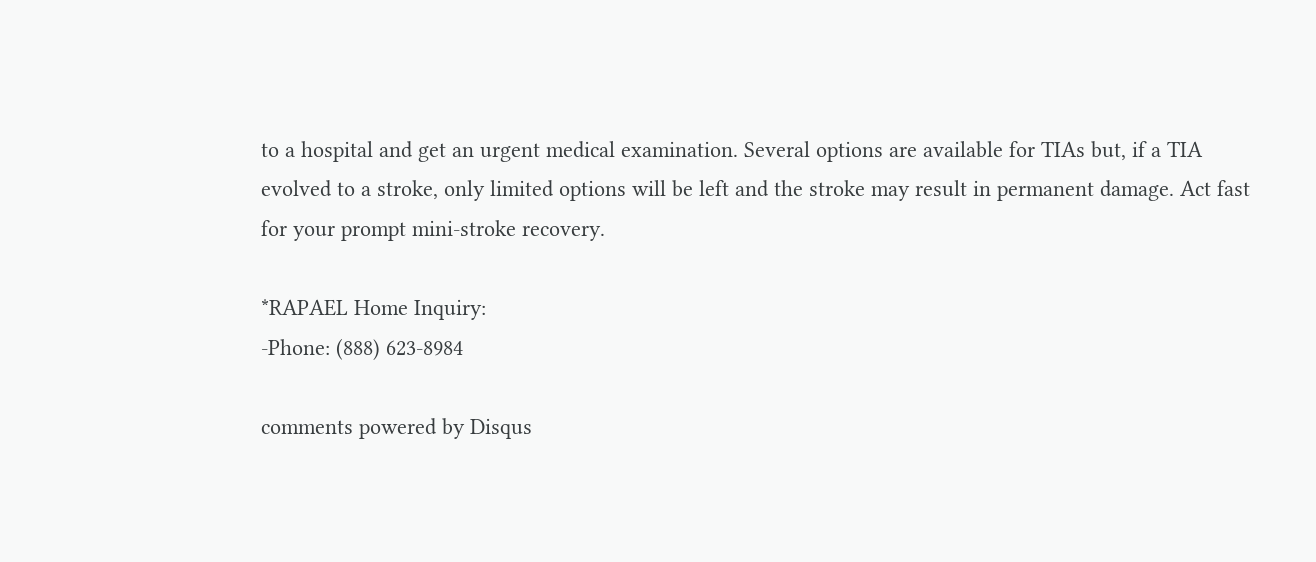to a hospital and get an urgent medical examination. Several options are available for TIAs but, if a TIA evolved to a stroke, only limited options will be left and the stroke may result in permanent damage. Act fast for your prompt mini-stroke recovery.

*RAPAEL Home Inquiry:
-Phone: (888) 623-8984

comments powered by Disqus